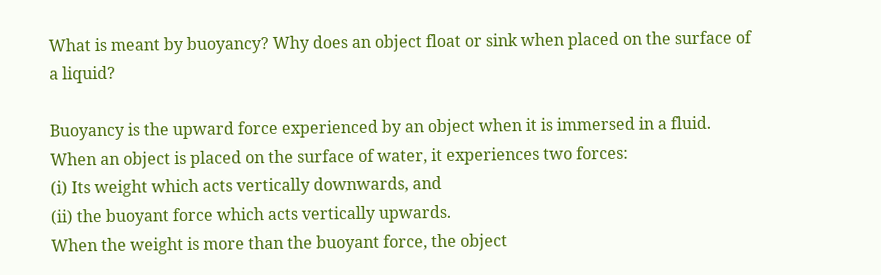What is meant by buoyancy? Why does an object float or sink when placed on the surface of a liquid?

Buoyancy is the upward force experienced by an object when it is immersed in a fluid.
When an object is placed on the surface of water, it experiences two forces:
(i) Its weight which acts vertically downwards, and
(ii) the buoyant force which acts vertically upwards.
When the weight is more than the buoyant force, the object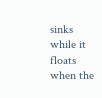sinks while it floats when the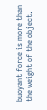buoyant force is more than the weight of the object.